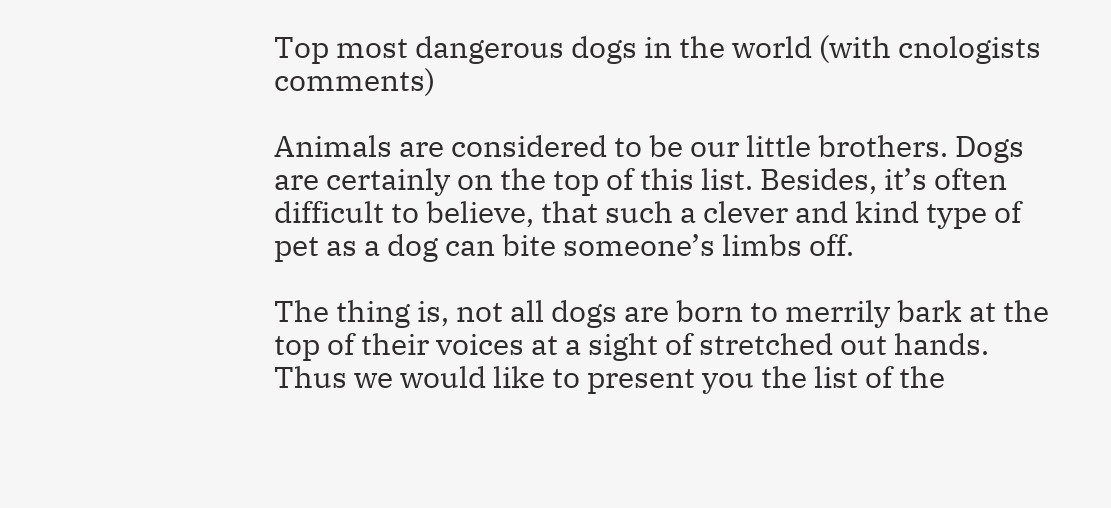Top most dangerous dogs in the world (with cnologists comments)

Animals are considered to be our little brothers. Dogs are certainly on the top of this list. Besides, it’s often difficult to believe, that such a clever and kind type of pet as a dog can bite someone’s limbs off.

The thing is, not all dogs are born to merrily bark at the top of their voices at a sight of stretched out hands. Thus we would like to present you the list of the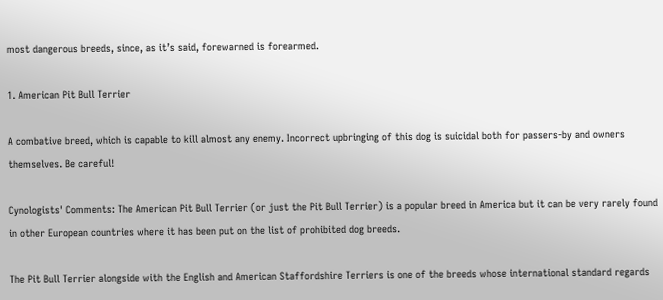most dangerous breeds, since, as it’s said, forewarned is forearmed.

1. American Pit Bull Terrier

A combative breed, which is capable to kill almost any enemy. Incorrect upbringing of this dog is suicidal both for passers-by and owners themselves. Be careful!

Cynologists' Comments: The American Pit Bull Terrier (or just the Pit Bull Terrier) is a popular breed in America but it can be very rarely found in other European countries where it has been put on the list of prohibited dog breeds.

The Pit Bull Terrier alongside with the English and American Staffordshire Terriers is one of the breeds whose international standard regards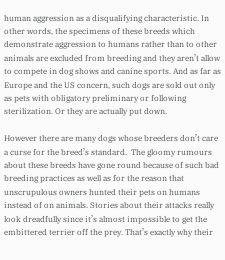human aggression as a disqualifying characteristic. In other words, the specimens of these breeds which demonstrate aggression to humans rather than to other animals are excluded from breeding and they aren’t allow to compete in dog shows and canine sports. And as far as Europe and the US concern, such dogs are sold out only as pets with obligatory preliminary or following sterilization. Or they are actually put down.

However there are many dogs whose breeders don’t care a curse for the breed’s standard.  The gloomy rumours about these breeds have gone round because of such bad breeding practices as well as for the reason that unscrupulous owners hunted their pets on humans instead of on animals. Stories about their attacks really look dreadfully since it’s almost impossible to get the embittered terrier off the prey. That’s exactly why their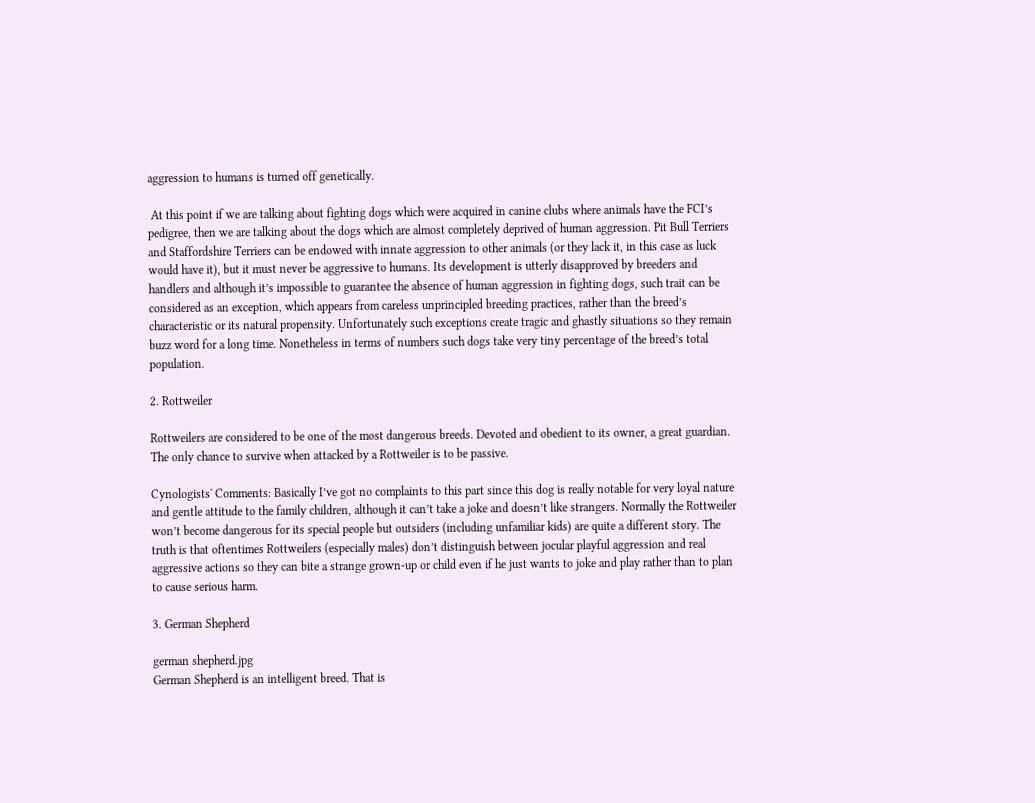aggression to humans is turned off genetically.

 At this point if we are talking about fighting dogs which were acquired in canine clubs where animals have the FCI’s pedigree, then we are talking about the dogs which are almost completely deprived of human aggression. Pit Bull Terriers and Staffordshire Terriers can be endowed with innate aggression to other animals (or they lack it, in this case as luck would have it), but it must never be aggressive to humans. Its development is utterly disapproved by breeders and handlers and although it’s impossible to guarantee the absence of human aggression in fighting dogs, such trait can be considered as an exception, which appears from careless unprincipled breeding practices, rather than the breed’s characteristic or its natural propensity. Unfortunately such exceptions create tragic and ghastly situations so they remain buzz word for a long time. Nonetheless in terms of numbers such dogs take very tiny percentage of the breed’s total population.

2. Rottweiler

Rottweilers are considered to be one of the most dangerous breeds. Devoted and obedient to its owner, a great guardian. The only chance to survive when attacked by a Rottweiler is to be passive.

Cynologists' Comments: Basically I’ve got no complaints to this part since this dog is really notable for very loyal nature and gentle attitude to the family children, although it can’t take a joke and doesn’t like strangers. Normally the Rottweiler won’t become dangerous for its special people but outsiders (including unfamiliar kids) are quite a different story. The truth is that oftentimes Rottweilers (especially males) don’t distinguish between jocular playful aggression and real aggressive actions so they can bite a strange grown-up or child even if he just wants to joke and play rather than to plan to cause serious harm.

3. German Shepherd

german shepherd.jpg
German Shepherd is an intelligent breed. That is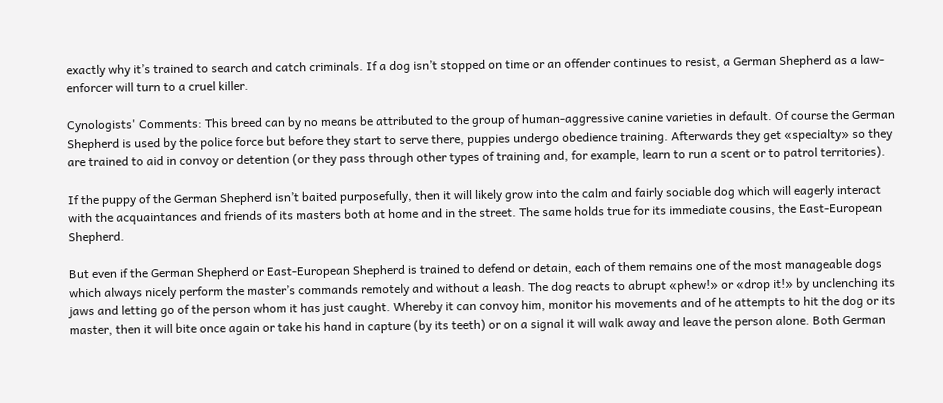exactly why it’s trained to search and catch criminals. If a dog isn’t stopped on time or an offender continues to resist, a German Shepherd as a law-enforcer will turn to a cruel killer.

Cynologists' Comments: This breed can by no means be attributed to the group of human-aggressive canine varieties in default. Of course the German Shepherd is used by the police force but before they start to serve there, puppies undergo obedience training. Afterwards they get «specialty» so they are trained to aid in convoy or detention (or they pass through other types of training and, for example, learn to run a scent or to patrol territories).

If the puppy of the German Shepherd isn’t baited purposefully, then it will likely grow into the calm and fairly sociable dog which will eagerly interact with the acquaintances and friends of its masters both at home and in the street. The same holds true for its immediate cousins, the East-European Shepherd.

But even if the German Shepherd or East-European Shepherd is trained to defend or detain, each of them remains one of the most manageable dogs which always nicely perform the master’s commands remotely and without a leash. The dog reacts to abrupt «phew!» or «drop it!» by unclenching its jaws and letting go of the person whom it has just caught. Whereby it can convoy him, monitor his movements and of he attempts to hit the dog or its master, then it will bite once again or take his hand in capture (by its teeth) or on a signal it will walk away and leave the person alone. Both German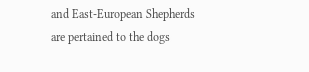and East-European Shepherds are pertained to the dogs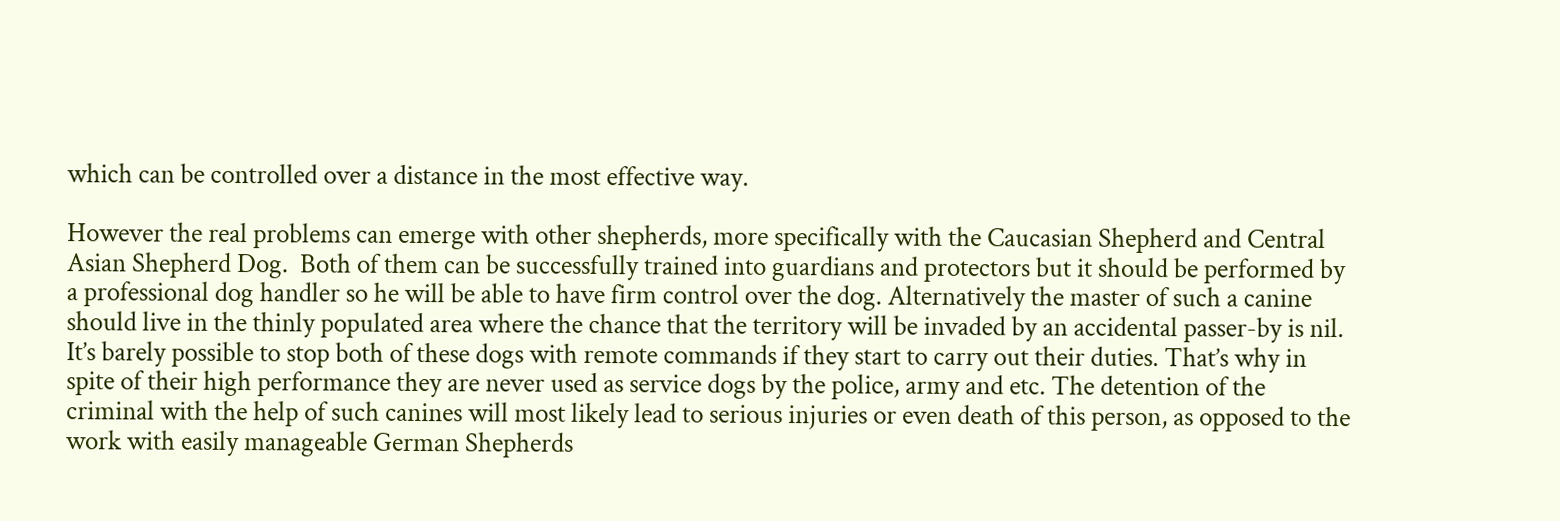which can be controlled over a distance in the most effective way.

However the real problems can emerge with other shepherds, more specifically with the Caucasian Shepherd and Central Asian Shepherd Dog.  Both of them can be successfully trained into guardians and protectors but it should be performed by a professional dog handler so he will be able to have firm control over the dog. Alternatively the master of such a canine should live in the thinly populated area where the chance that the territory will be invaded by an accidental passer-by is nil. It’s barely possible to stop both of these dogs with remote commands if they start to carry out their duties. That’s why in spite of their high performance they are never used as service dogs by the police, army and etc. The detention of the criminal with the help of such canines will most likely lead to serious injuries or even death of this person, as opposed to the work with easily manageable German Shepherds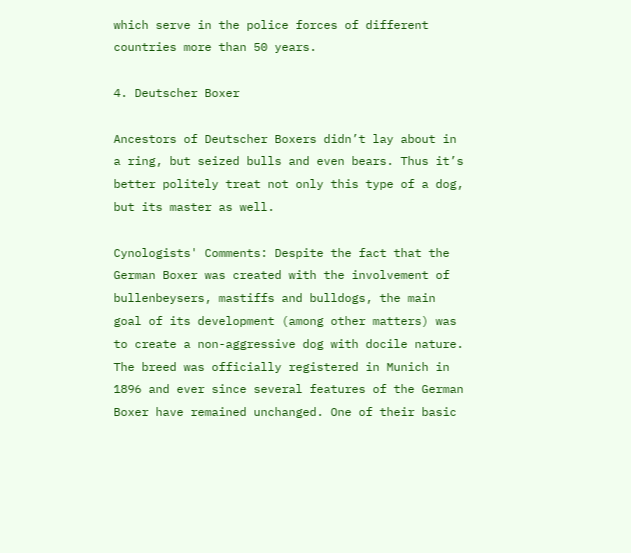which serve in the police forces of different countries more than 50 years.

4. Deutscher Boxer

Ancestors of Deutscher Boxers didn’t lay about in a ring, but seized bulls and even bears. Thus it’s better politely treat not only this type of a dog, but its master as well.

Cynologists' Comments: Despite the fact that the German Boxer was created with the involvement of bullenbeysers, mastiffs and bulldogs, the main goal of its development (among other matters) was to create a non-aggressive dog with docile nature. The breed was officially registered in Munich in 1896 and ever since several features of the German Boxer have remained unchanged. One of their basic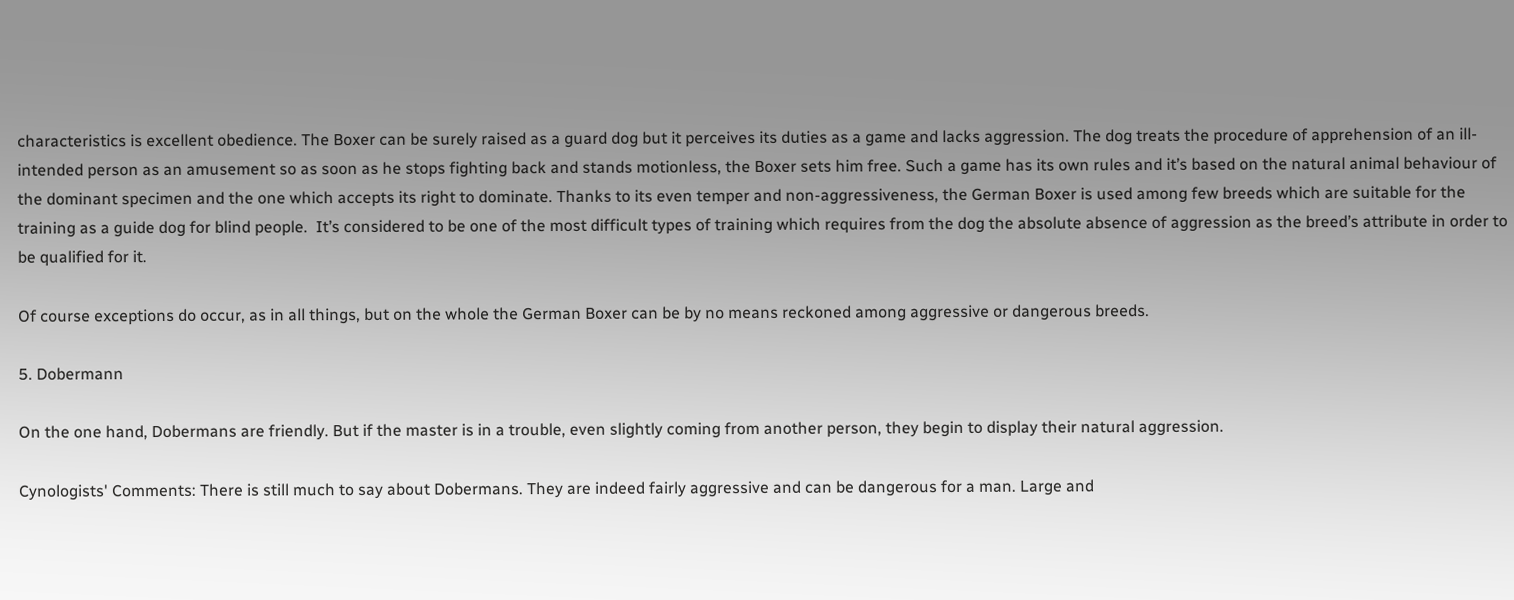characteristics is excellent obedience. The Boxer can be surely raised as a guard dog but it perceives its duties as a game and lacks aggression. The dog treats the procedure of apprehension of an ill-intended person as an amusement so as soon as he stops fighting back and stands motionless, the Boxer sets him free. Such a game has its own rules and it’s based on the natural animal behaviour of the dominant specimen and the one which accepts its right to dominate. Thanks to its even temper and non-aggressiveness, the German Boxer is used among few breeds which are suitable for the training as a guide dog for blind people.  It’s considered to be one of the most difficult types of training which requires from the dog the absolute absence of aggression as the breed’s attribute in order to be qualified for it.

Of course exceptions do occur, as in all things, but on the whole the German Boxer can be by no means reckoned among aggressive or dangerous breeds.

5. Dobermann

On the one hand, Dobermans are friendly. But if the master is in a trouble, even slightly coming from another person, they begin to display their natural aggression.

Cynologists' Comments: There is still much to say about Dobermans. They are indeed fairly aggressive and can be dangerous for a man. Large and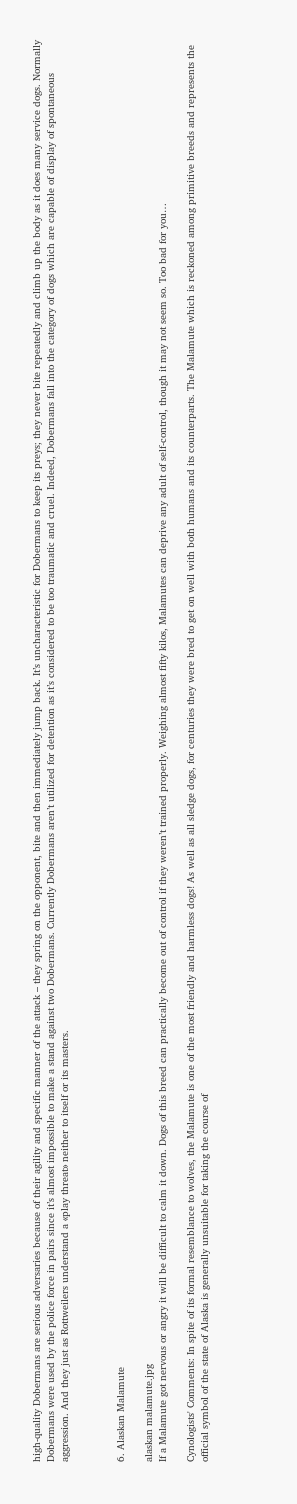high-quality Dobermans are serious adversaries because of their agility and specific manner of the attack – they spring on the opponent, bite and then immediately jump back. It’s uncharacteristic for Dobermans to keep its preys; they never bite repeatedly and climb up the body as it does many service dogs. Normally Dobermans were used by the police force in pairs since it’s almost impossible to make a stand against two Dobermans. Currently Dobermans aren’t utilized for detention as it’s considered to be too traumatic and cruel. Indeed, Dobermans fall into the category of dogs which are capable of display of spontaneous aggression. And they just as Rottweilers understand a «play threat» neither to itself or its masters.



6. Alaskan Malamute

alaskan malamute.jpg
If a Malamute got nervous or angry it will be difficult to calm it down. Dogs of this breed can practically become out of control if they weren’t trained properly. Weighing almost fifty kilos, Malamutes can deprive any adult of self-control, though it may not seem so. Too bad for you…

Cynologists' Comments: In spite of its formal resemblance to wolves, the Malamute is one of the most friendly and harmless dogs! As well as all sledge dogs, for centuries they were bred to get on well with both humans and its counterparts. The Malamute which is reckoned among primitive breeds and represents the official symbol of the state of Alaska is generally unsuitable for taking the course of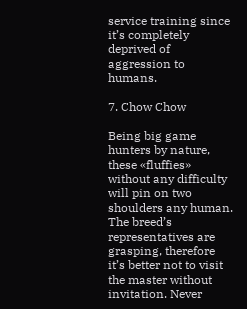service training since it’s completely deprived of aggression to humans.

7. Chow Chow

Being big game hunters by nature, these «fluffies» without any difficulty will pin on two shoulders any human. The breed’s representatives are grasping, therefore it’s better not to visit the master without invitation. Never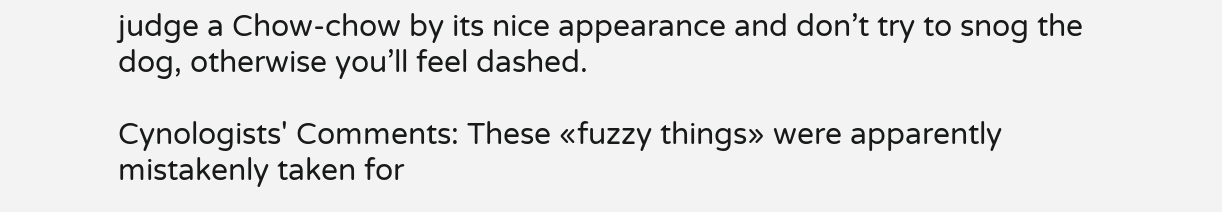judge a Chow-chow by its nice appearance and don’t try to snog the dog, otherwise you’ll feel dashed.

Cynologists' Comments: These «fuzzy things» were apparently mistakenly taken for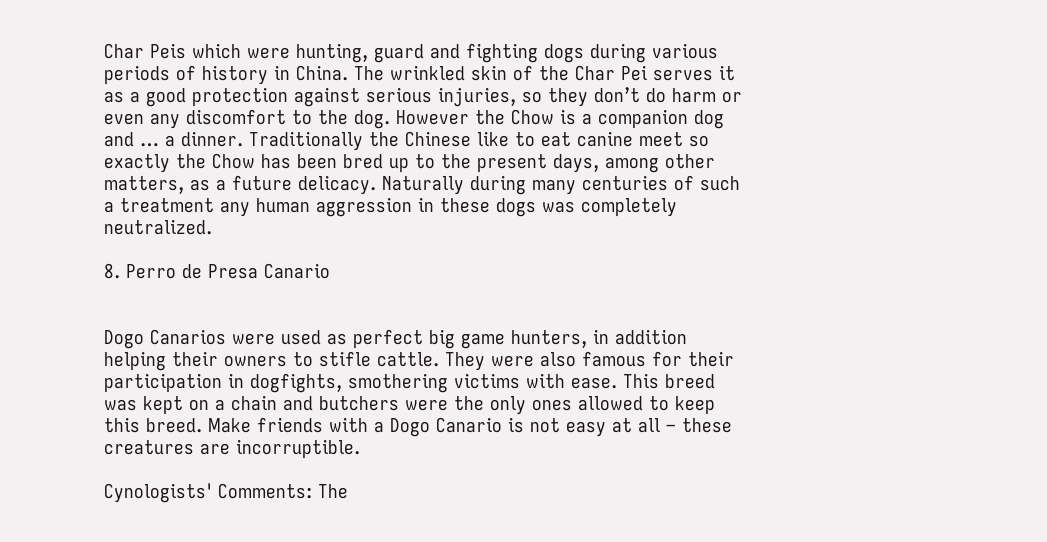Char Peis which were hunting, guard and fighting dogs during various periods of history in China. The wrinkled skin of the Char Pei serves it as a good protection against serious injuries, so they don’t do harm or even any discomfort to the dog. However the Chow is a companion dog and … a dinner. Traditionally the Chinese like to eat canine meet so exactly the Chow has been bred up to the present days, among other matters, as a future delicacy. Naturally during many centuries of such a treatment any human aggression in these dogs was completely neutralized.

8. Perro de Presa Canario


Dogo Canarios were used as perfect big game hunters, in addition helping their owners to stifle cattle. They were also famous for their participation in dogfights, smothering victims with ease. This breed was kept on a chain and butchers were the only ones allowed to keep this breed. Make friends with a Dogo Canario is not easy at all – these creatures are incorruptible.

Cynologists' Comments: The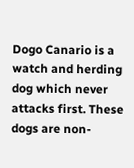Dogo Canario is a watch and herding dog which never attacks first. These dogs are non-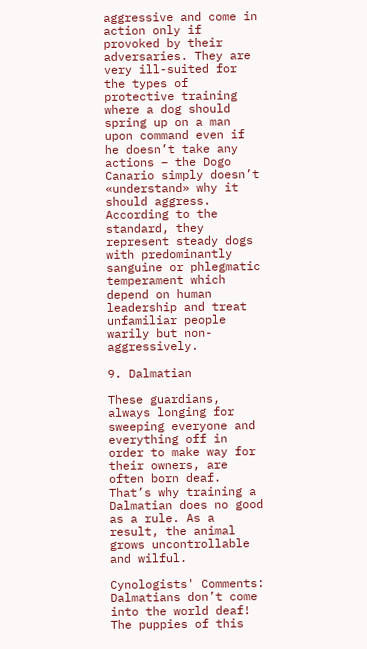aggressive and come in action only if provoked by their adversaries. They are very ill-suited for the types of protective training where a dog should spring up on a man upon command even if he doesn’t take any actions – the Dogo Canario simply doesn’t «understand» why it should aggress. According to the standard, they represent steady dogs with predominantly sanguine or phlegmatic temperament which depend on human leadership and treat unfamiliar people warily but non-aggressively.

9. Dalmatian

These guardians, always longing for sweeping everyone and everything off in order to make way for their owners, are often born deaf. That’s why training a Dalmatian does no good as a rule. As a result, the animal grows uncontrollable and wilful.

Cynologists' Comments: Dalmatians don’t come into the world deaf! The puppies of this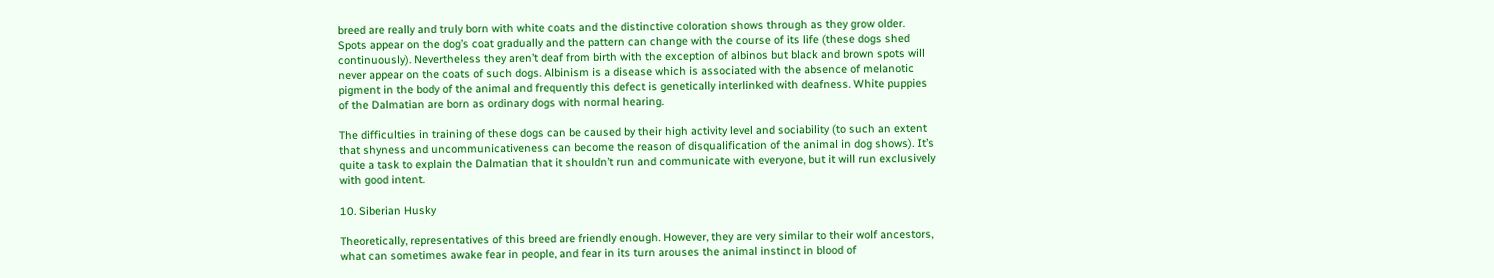breed are really and truly born with white coats and the distinctive coloration shows through as they grow older. Spots appear on the dog’s coat gradually and the pattern can change with the course of its life (these dogs shed continuously). Nevertheless they aren’t deaf from birth with the exception of albinos but black and brown spots will never appear on the coats of such dogs. Albinism is a disease which is associated with the absence of melanotic pigment in the body of the animal and frequently this defect is genetically interlinked with deafness. White puppies of the Dalmatian are born as ordinary dogs with normal hearing.

The difficulties in training of these dogs can be caused by their high activity level and sociability (to such an extent that shyness and uncommunicativeness can become the reason of disqualification of the animal in dog shows). It’s quite a task to explain the Dalmatian that it shouldn’t run and communicate with everyone, but it will run exclusively with good intent.

10. Siberian Husky

Theoretically, representatives of this breed are friendly enough. However, they are very similar to their wolf ancestors, what can sometimes awake fear in people, and fear in its turn arouses the animal instinct in blood of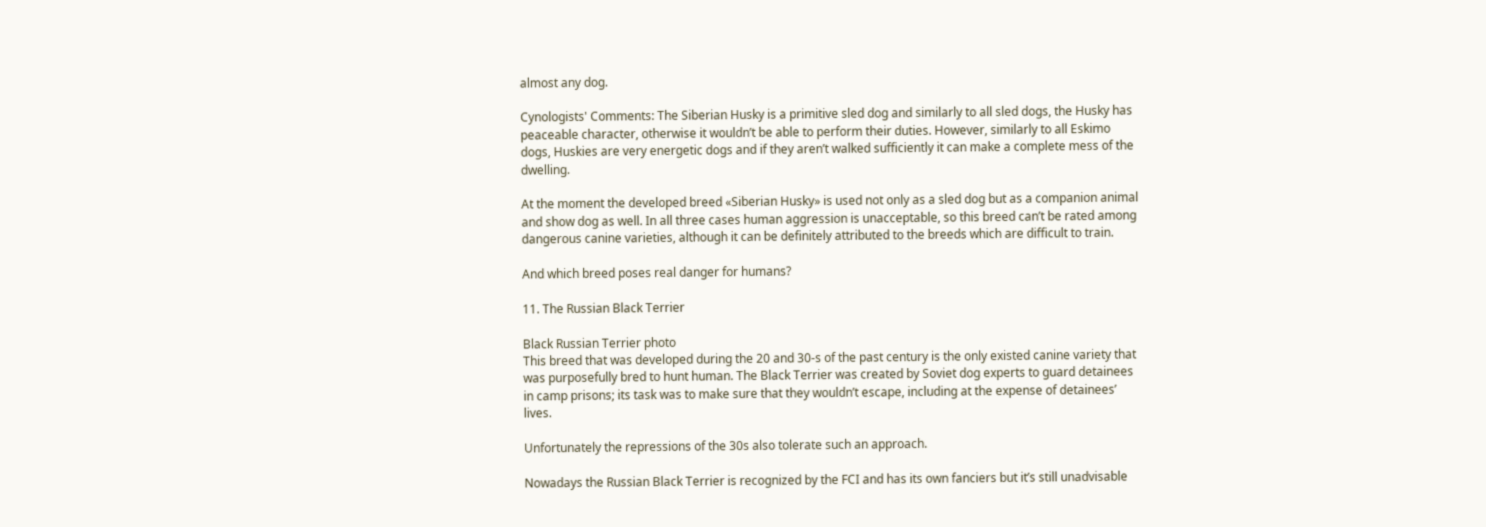almost any dog.

Cynologists' Comments: The Siberian Husky is a primitive sled dog and similarly to all sled dogs, the Husky has peaceable character, otherwise it wouldn’t be able to perform their duties. However, similarly to all Eskimo dogs, Huskies are very energetic dogs and if they aren’t walked sufficiently it can make a complete mess of the dwelling.

At the moment the developed breed «Siberian Husky» is used not only as a sled dog but as a companion animal and show dog as well. In all three cases human aggression is unacceptable, so this breed can’t be rated among dangerous canine varieties, although it can be definitely attributed to the breeds which are difficult to train.

And which breed poses real danger for humans?

11. The Russian Black Terrier

Black Russian Terrier photo
This breed that was developed during the 20 and 30-s of the past century is the only existed canine variety that was purposefully bred to hunt human. The Black Terrier was created by Soviet dog experts to guard detainees in camp prisons; its task was to make sure that they wouldn’t escape, including at the expense of detainees’ lives.

Unfortunately the repressions of the 30s also tolerate such an approach.

Nowadays the Russian Black Terrier is recognized by the FCI and has its own fanciers but it’s still unadvisable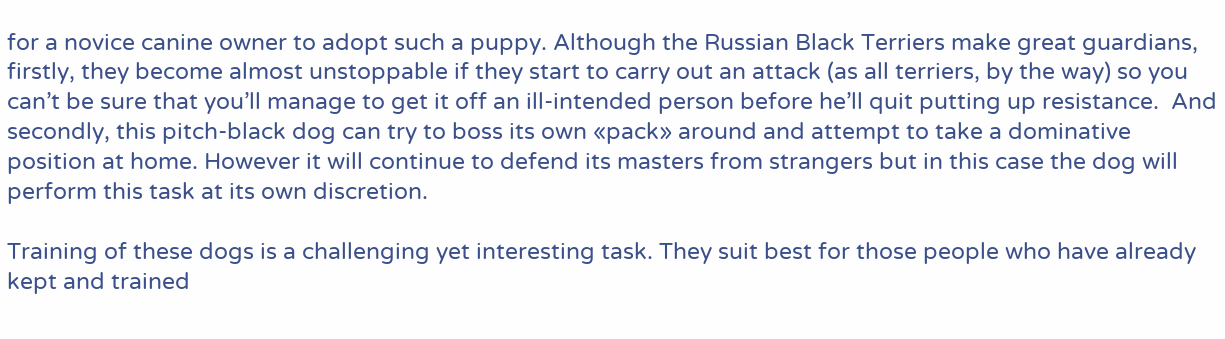for a novice canine owner to adopt such a puppy. Although the Russian Black Terriers make great guardians, firstly, they become almost unstoppable if they start to carry out an attack (as all terriers, by the way) so you can’t be sure that you’ll manage to get it off an ill-intended person before he’ll quit putting up resistance.  And secondly, this pitch-black dog can try to boss its own «pack» around and attempt to take a dominative position at home. However it will continue to defend its masters from strangers but in this case the dog will perform this task at its own discretion.

Training of these dogs is a challenging yet interesting task. They suit best for those people who have already kept and trained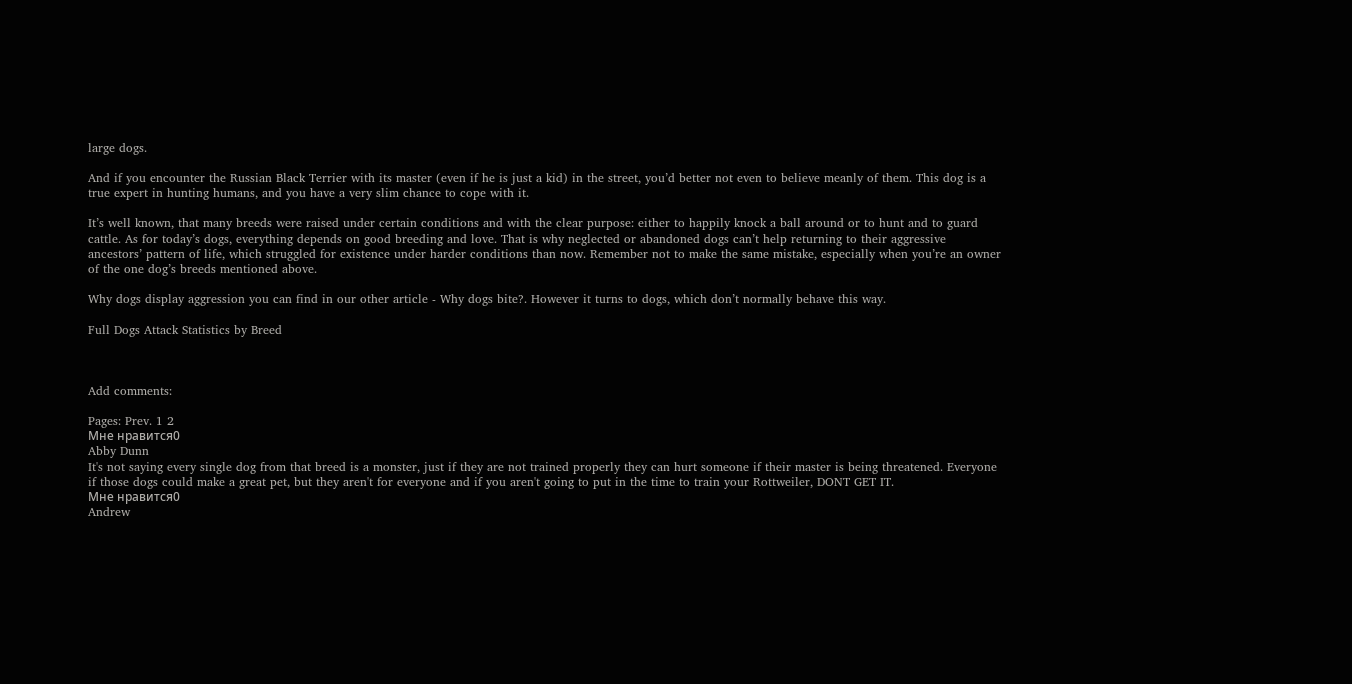large dogs.

And if you encounter the Russian Black Terrier with its master (even if he is just a kid) in the street, you’d better not even to believe meanly of them. This dog is a true expert in hunting humans, and you have a very slim chance to cope with it.

It’s well known, that many breeds were raised under certain conditions and with the clear purpose: either to happily knock a ball around or to hunt and to guard cattle. As for today’s dogs, everything depends on good breeding and love. That is why neglected or abandoned dogs can’t help returning to their aggressive ancestors’ pattern of life, which struggled for existence under harder conditions than now. Remember not to make the same mistake, especially when you’re an owner of the one dog’s breeds mentioned above.

Why dogs display aggression you can find in our other article - Why dogs bite?. However it turns to dogs, which don’t normally behave this way.

Full Dogs Attack Statistics by Breed



Add comments:

Pages: Prev. 1 2
Мне нравится0
Abby Dunn
It's not saying every single dog from that breed is a monster, just if they are not trained properly they can hurt someone if their master is being threatened. Everyone if those dogs could make a great pet, but they aren't for everyone and if you aren't going to put in the time to train your Rottweiler, DONT GET IT.
Мне нравится0
Andrew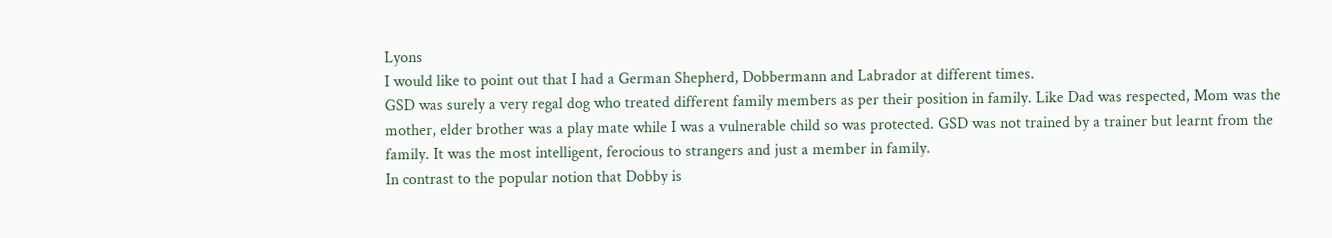Lyons
I would like to point out that I had a German Shepherd, Dobbermann and Labrador at different times.
GSD was surely a very regal dog who treated different family members as per their position in family. Like Dad was respected, Mom was the mother, elder brother was a play mate while I was a vulnerable child so was protected. GSD was not trained by a trainer but learnt from the family. It was the most intelligent, ferocious to strangers and just a member in family.
In contrast to the popular notion that Dobby is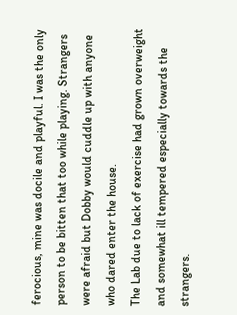ferocious, mine was docile and playful. I was the only person to be bitten that too while playing. Strangers were afraid but Dobby would cuddle up with anyone who dared enter the house.
The Lab due to lack of exercise had grown overweight and somewhat ill tempered especially towards the strangers.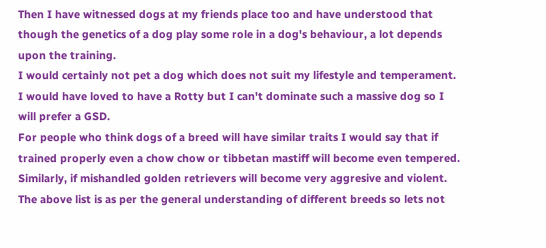Then I have witnessed dogs at my friends place too and have understood that though the genetics of a dog play some role in a dog's behaviour, a lot depends upon the training.
I would certainly not pet a dog which does not suit my lifestyle and temperament.
I would have loved to have a Rotty but I can't dominate such a massive dog so I will prefer a GSD.
For people who think dogs of a breed will have similar traits I would say that if trained properly even a chow chow or tibbetan mastiff will become even tempered. Similarly, if mishandled golden retrievers will become very aggresive and violent.
The above list is as per the general understanding of different breeds so lets not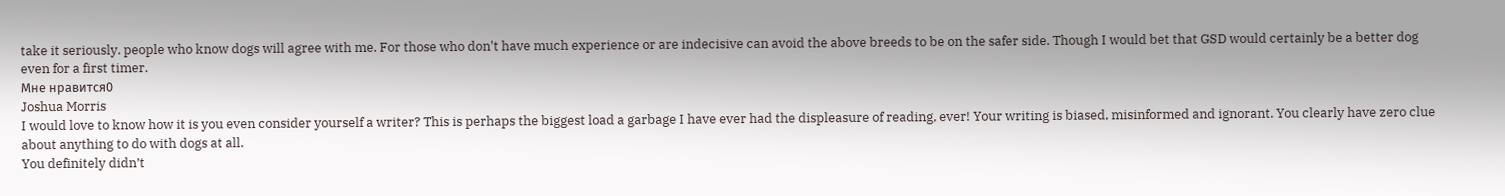take it seriously. people who know dogs will agree with me. For those who don't have much experience or are indecisive can avoid the above breeds to be on the safer side. Though I would bet that GSD would certainly be a better dog even for a first timer.
Мне нравится0
Joshua Morris
I would love to know how it is you even consider yourself a writer? This is perhaps the biggest load a garbage I have ever had the displeasure of reading, ever! Your writing is biased, misinformed and ignorant. You clearly have zero clue about anything to do with dogs at all.
You definitely didn’t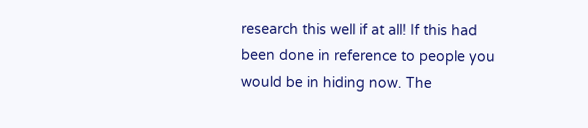research this well if at all! If this had been done in reference to people you would be in hiding now. The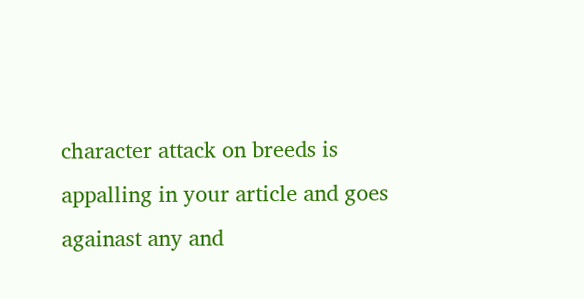character attack on breeds is appalling in your article and goes againast any and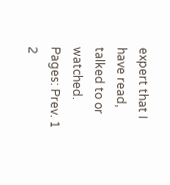expert that I have read, talked to or watched.
Pages: Prev. 1 2